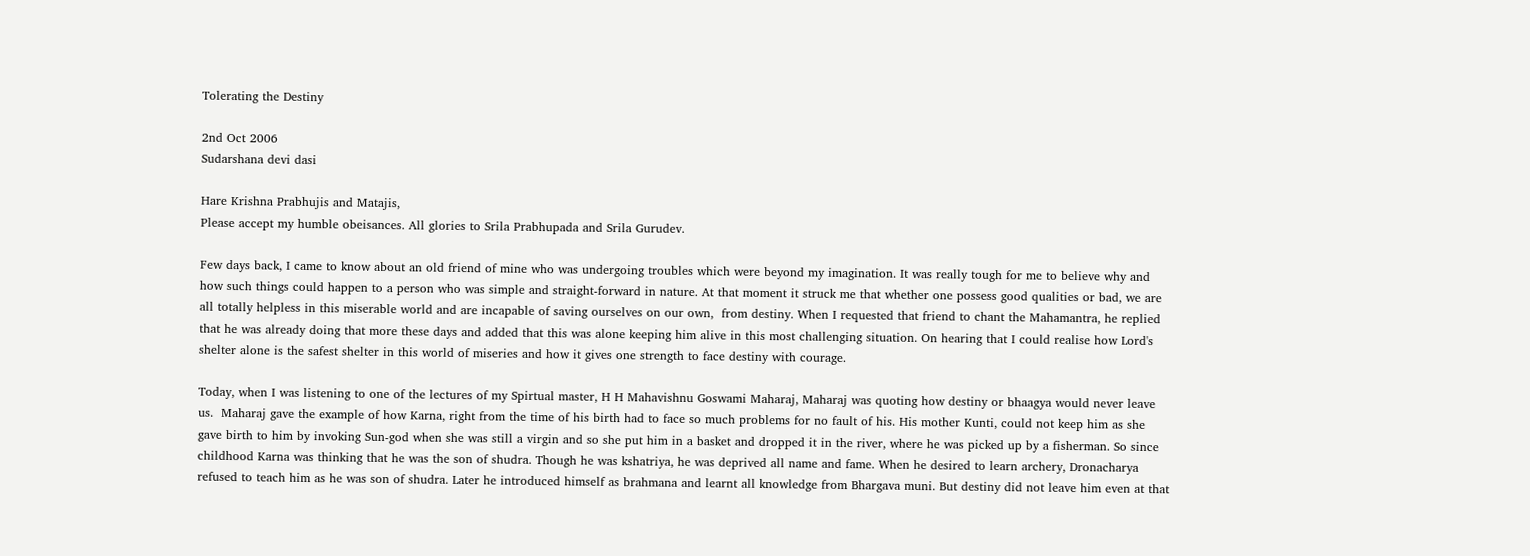Tolerating the Destiny

2nd Oct 2006
Sudarshana devi dasi

Hare Krishna Prabhujis and Matajis,
Please accept my humble obeisances. All glories to Srila Prabhupada and Srila Gurudev.

Few days back, I came to know about an old friend of mine who was undergoing troubles which were beyond my imagination. It was really tough for me to believe why and how such things could happen to a person who was simple and straight-forward in nature. At that moment it struck me that whether one possess good qualities or bad, we are all totally helpless in this miserable world and are incapable of saving ourselves on our own,  from destiny. When I requested that friend to chant the Mahamantra, he replied that he was already doing that more these days and added that this was alone keeping him alive in this most challenging situation. On hearing that I could realise how Lord's shelter alone is the safest shelter in this world of miseries and how it gives one strength to face destiny with courage.

Today, when I was listening to one of the lectures of my Spirtual master, H H Mahavishnu Goswami Maharaj, Maharaj was quoting how destiny or bhaagya would never leave us.  Maharaj gave the example of how Karna, right from the time of his birth had to face so much problems for no fault of his. His mother Kunti, could not keep him as she gave birth to him by invoking Sun-god when she was still a virgin and so she put him in a basket and dropped it in the river, where he was picked up by a fisherman. So since childhood Karna was thinking that he was the son of shudra. Though he was kshatriya, he was deprived all name and fame. When he desired to learn archery, Dronacharya refused to teach him as he was son of shudra. Later he introduced himself as brahmana and learnt all knowledge from Bhargava muni. But destiny did not leave him even at that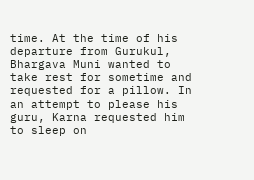time. At the time of his departure from Gurukul, Bhargava Muni wanted to take rest for sometime and requested for a pillow. In an attempt to please his guru, Karna requested him to sleep on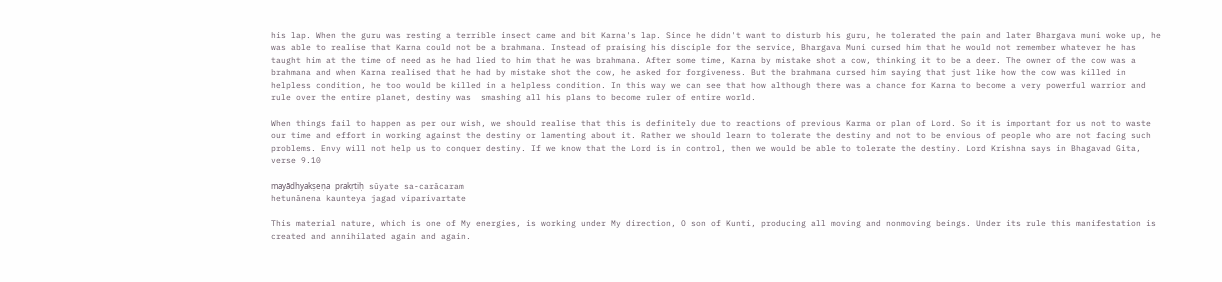his lap. When the guru was resting a terrible insect came and bit Karna's lap. Since he didn't want to disturb his guru, he tolerated the pain and later Bhargava muni woke up, he was able to realise that Karna could not be a brahmana. Instead of praising his disciple for the service, Bhargava Muni cursed him that he would not remember whatever he has taught him at the time of need as he had lied to him that he was brahmana. After some time, Karna by mistake shot a cow, thinking it to be a deer. The owner of the cow was a brahmana and when Karna realised that he had by mistake shot the cow, he asked for forgiveness. But the brahmana cursed him saying that just like how the cow was killed in helpless condition, he too would be killed in a helpless condition. In this way we can see that how although there was a chance for Karna to become a very powerful warrior and rule over the entire planet, destiny was  smashing all his plans to become ruler of entire world.

When things fail to happen as per our wish, we should realise that this is definitely due to reactions of previous Karma or plan of Lord. So it is important for us not to waste our time and effort in working against the destiny or lamenting about it. Rather we should learn to tolerate the destiny and not to be envious of people who are not facing such problems. Envy will not help us to conquer destiny. If we know that the Lord is in control, then we would be able to tolerate the destiny. Lord Krishna says in Bhagavad Gita, verse 9.10

mayādhyakṣeṇa prakṛtiḥ sūyate sa-carācaram
hetunānena kaunteya jagad viparivartate

This material nature, which is one of My energies, is working under My direction, O son of Kunti, producing all moving and nonmoving beings. Under its rule this manifestation is created and annihilated again and again.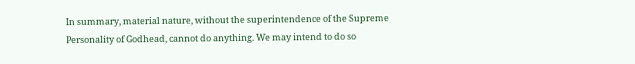In summary, material nature, without the superintendence of the Supreme Personality of Godhead, cannot do anything. We may intend to do so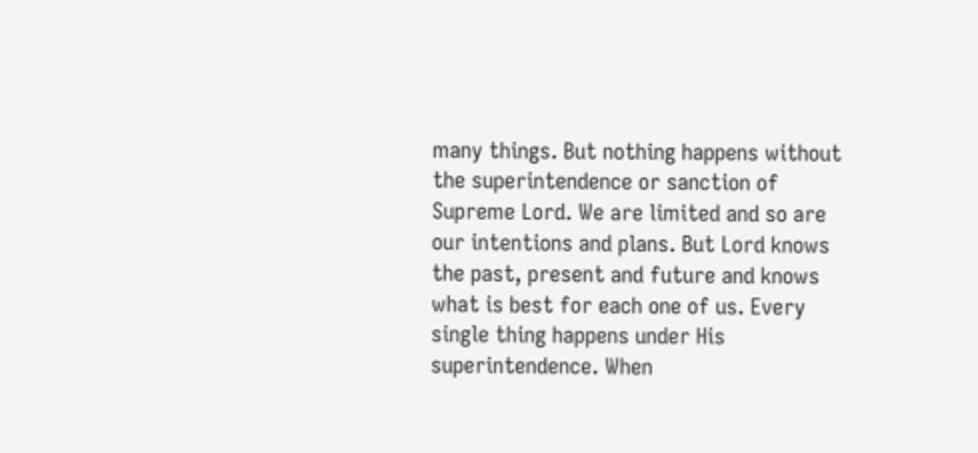many things. But nothing happens without the superintendence or sanction of Supreme Lord. We are limited and so are our intentions and plans. But Lord knows the past, present and future and knows what is best for each one of us. Every single thing happens under His superintendence. When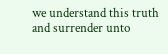we understand this truth and surrender unto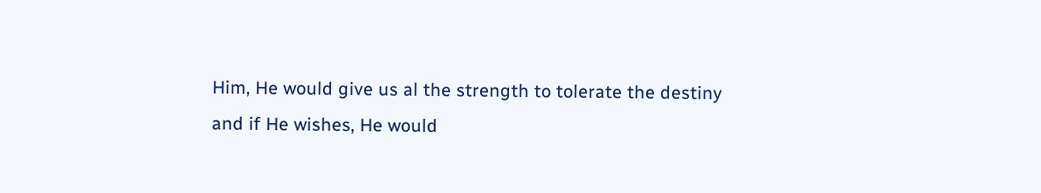Him, He would give us al the strength to tolerate the destiny and if He wishes, He would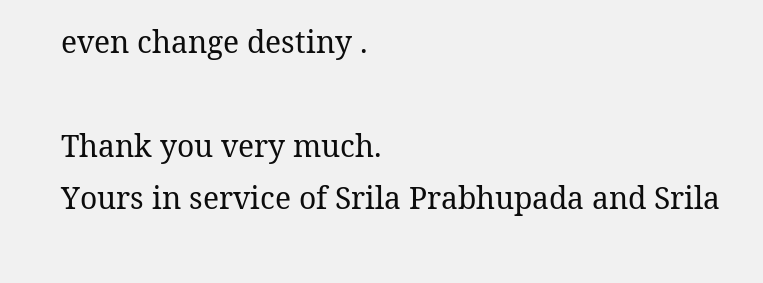even change destiny .

Thank you very much.
Yours in service of Srila Prabhupada and Srila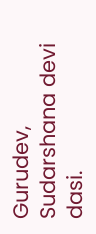Gurudev,
Sudarshana devi dasi.